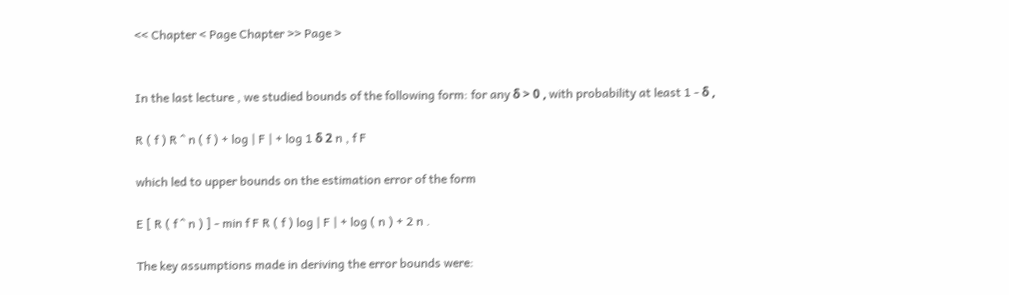<< Chapter < Page Chapter >> Page >


In the last lecture , we studied bounds of the following form: for any δ > 0 , with probability at least 1 - δ ,

R ( f ) R ^ n ( f ) + log | F | + log 1 δ 2 n , f F

which led to upper bounds on the estimation error of the form

E [ R ( f ^ n ) ] - min f F R ( f ) log | F | + log ( n ) + 2 n .

The key assumptions made in deriving the error bounds were: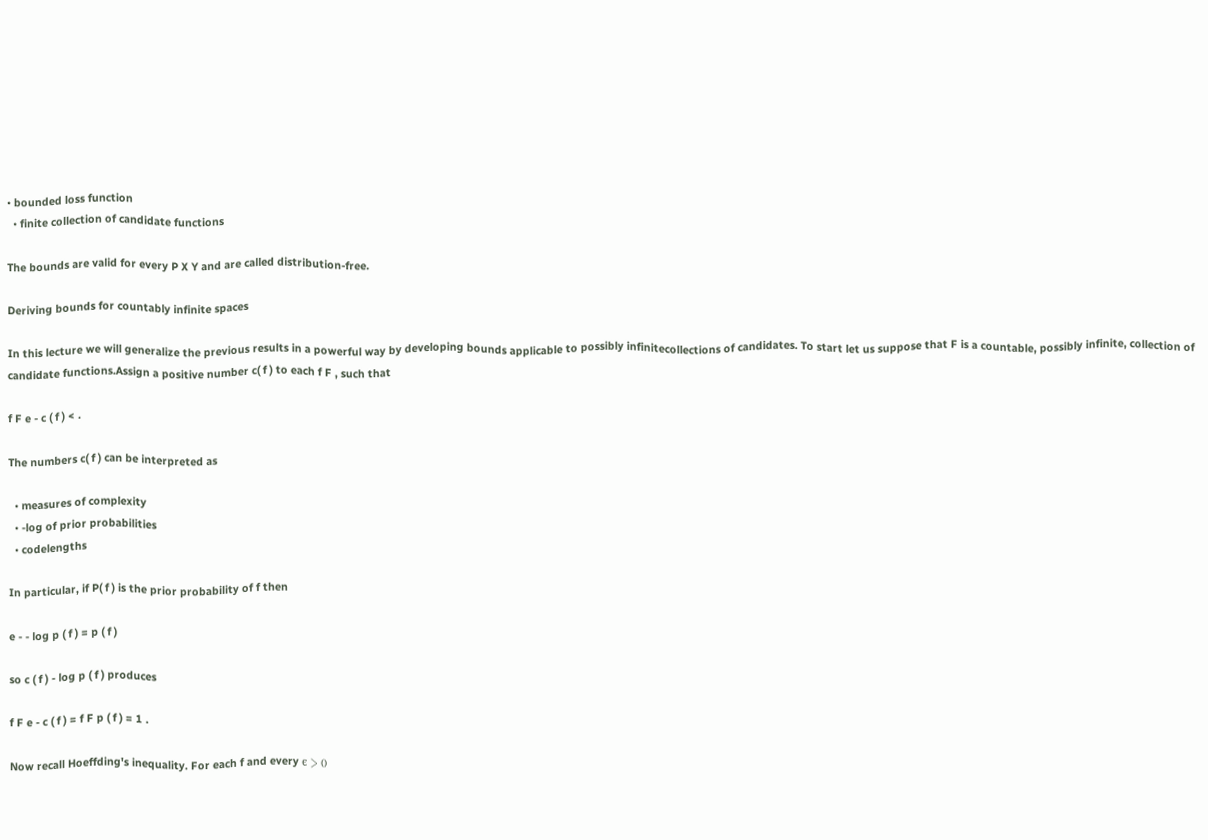• bounded loss function
  • finite collection of candidate functions

The bounds are valid for every P X Y and are called distribution-free.

Deriving bounds for countably infinite spaces

In this lecture we will generalize the previous results in a powerful way by developing bounds applicable to possibly infinitecollections of candidates. To start let us suppose that F is a countable, possibly infinite, collection of candidate functions.Assign a positive number c( f ) to each f F , such that

f F e - c ( f ) < .

The numbers c( f ) can be interpreted as

  • measures of complexity
  • -log of prior probabilities
  • codelengths

In particular, if P( f ) is the prior probability of f then

e - - log p ( f ) = p ( f )

so c ( f ) - log p ( f ) produces

f F e - c ( f ) = f F p ( f ) = 1 .

Now recall Hoeffding's inequality. For each f and every ϵ > 0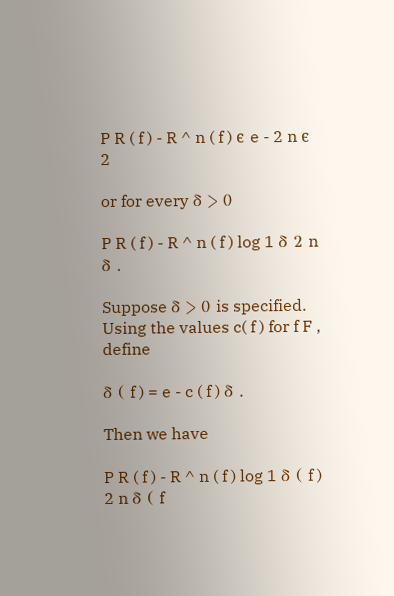P R ( f ) - R ^ n ( f ) ϵ e - 2 n ϵ 2

or for every δ > 0

P R ( f ) - R ^ n ( f ) log 1 δ 2 n δ .

Suppose δ > 0 is specified. Using the values c( f ) for f F , define

δ ( f ) = e - c ( f ) δ .

Then we have

P R ( f ) - R ^ n ( f ) log 1 δ ( f ) 2 n δ ( f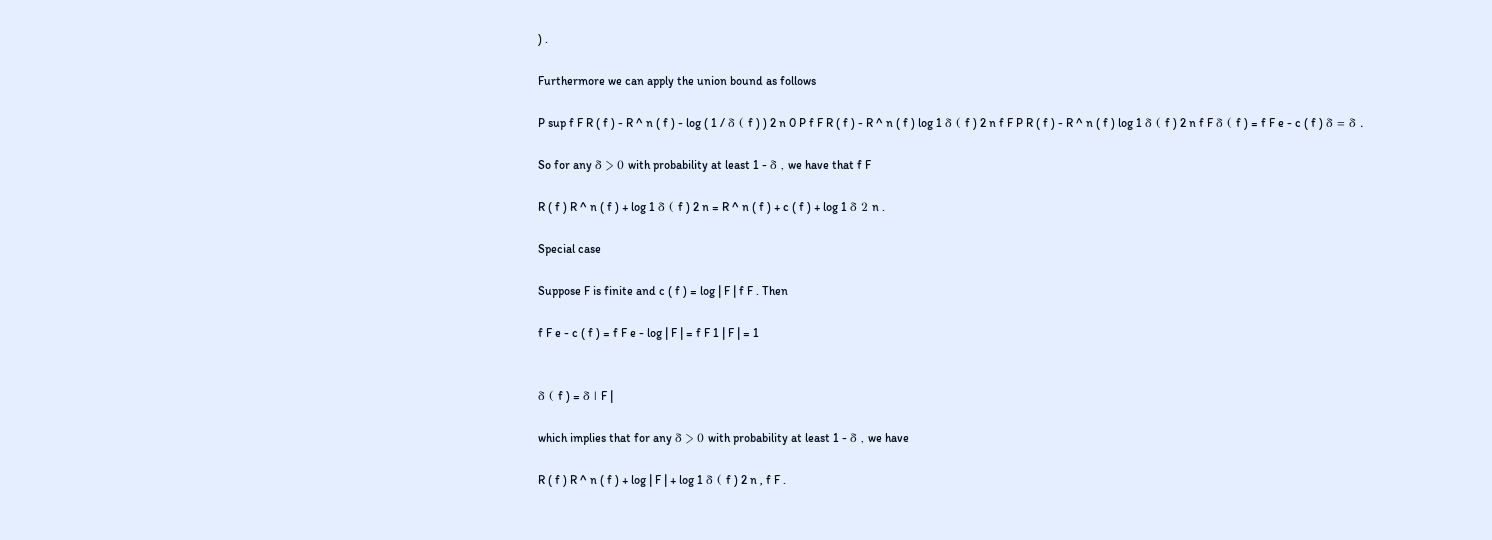) .

Furthermore we can apply the union bound as follows

P sup f F R ( f ) - R ^ n ( f ) - log ( 1 / δ ( f ) ) 2 n 0 P f F R ( f ) - R ^ n ( f ) log 1 δ ( f ) 2 n f F P R ( f ) - R ^ n ( f ) log 1 δ ( f ) 2 n f F δ ( f ) = f F e - c ( f ) δ = δ .

So for any δ > 0 with probability at least 1 - δ , we have that f F

R ( f ) R ^ n ( f ) + log 1 δ ( f ) 2 n = R ^ n ( f ) + c ( f ) + log 1 δ 2 n .

Special case

Suppose F is finite and c ( f ) = log | F | f F . Then

f F e - c ( f ) = f F e - log | F | = f F 1 | F | = 1


δ ( f ) = δ | F |

which implies that for any δ > 0 with probability at least 1 - δ , we have

R ( f ) R ^ n ( f ) + log | F | + log 1 δ ( f ) 2 n , f F .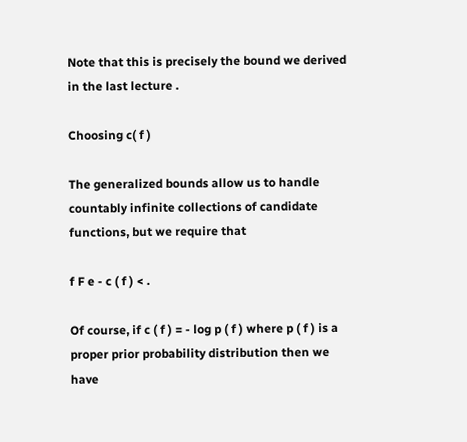Note that this is precisely the bound we derived in the last lecture .

Choosing c( f )

The generalized bounds allow us to handle countably infinite collections of candidate functions, but we require that

f F e - c ( f ) < .

Of course, if c ( f ) = - log p ( f ) where p ( f ) is a proper prior probability distribution then we have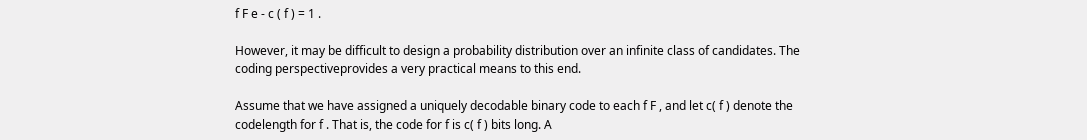f F e - c ( f ) = 1 .

However, it may be difficult to design a probability distribution over an infinite class of candidates. The coding perspectiveprovides a very practical means to this end.

Assume that we have assigned a uniquely decodable binary code to each f F , and let c( f ) denote the codelength for f . That is, the code for f is c( f ) bits long. A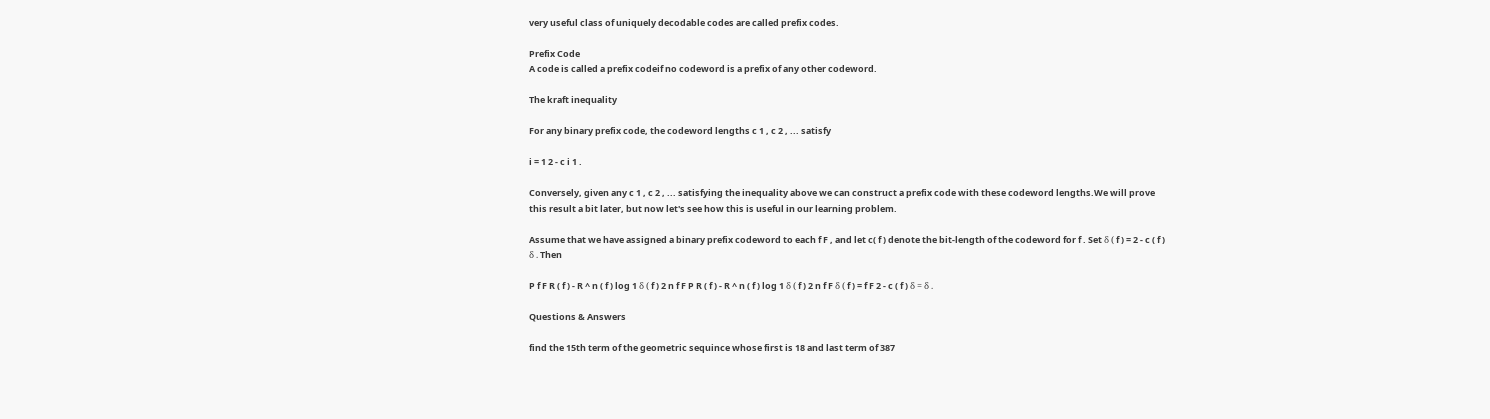very useful class of uniquely decodable codes are called prefix codes.

Prefix Code
A code is called a prefix codeif no codeword is a prefix of any other codeword.

The kraft inequality

For any binary prefix code, the codeword lengths c 1 , c 2 , ... satisfy

i = 1 2 - c i 1 .

Conversely, given any c 1 , c 2 , ... satisfying the inequality above we can construct a prefix code with these codeword lengths.We will prove this result a bit later, but now let's see how this is useful in our learning problem.

Assume that we have assigned a binary prefix codeword to each f F , and let c( f ) denote the bit-length of the codeword for f . Set δ ( f ) = 2 - c ( f ) δ . Then

P f F R ( f ) - R ^ n ( f ) log 1 δ ( f ) 2 n f F P R ( f ) - R ^ n ( f ) log 1 δ ( f ) 2 n f F δ ( f ) = f F 2 - c ( f ) δ = δ .

Questions & Answers

find the 15th term of the geometric sequince whose first is 18 and last term of 387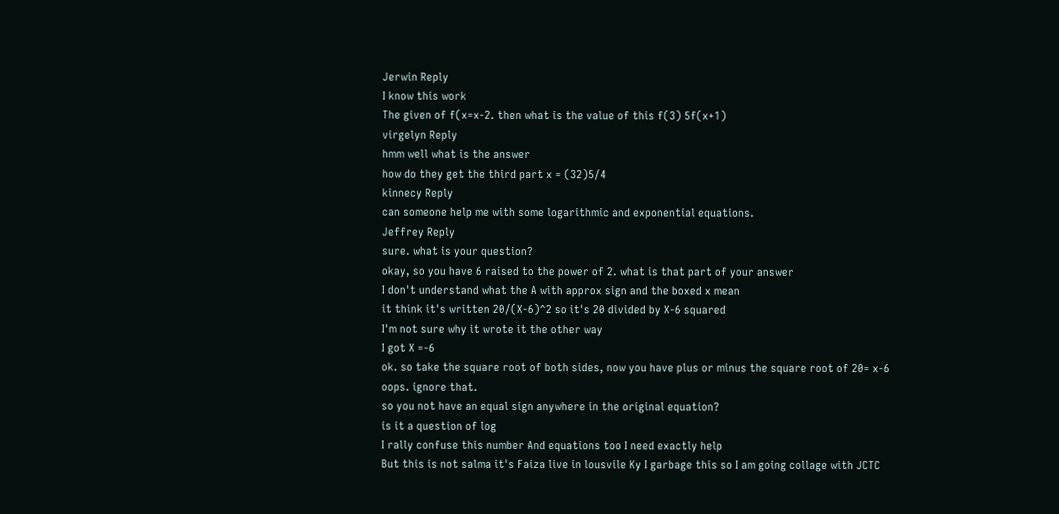Jerwin Reply
I know this work
The given of f(x=x-2. then what is the value of this f(3) 5f(x+1)
virgelyn Reply
hmm well what is the answer
how do they get the third part x = (32)5/4
kinnecy Reply
can someone help me with some logarithmic and exponential equations.
Jeffrey Reply
sure. what is your question?
okay, so you have 6 raised to the power of 2. what is that part of your answer
I don't understand what the A with approx sign and the boxed x mean
it think it's written 20/(X-6)^2 so it's 20 divided by X-6 squared
I'm not sure why it wrote it the other way
I got X =-6
ok. so take the square root of both sides, now you have plus or minus the square root of 20= x-6
oops. ignore that.
so you not have an equal sign anywhere in the original equation?
is it a question of log
I rally confuse this number And equations too I need exactly help
But this is not salma it's Faiza live in lousvile Ky I garbage this so I am going collage with JCTC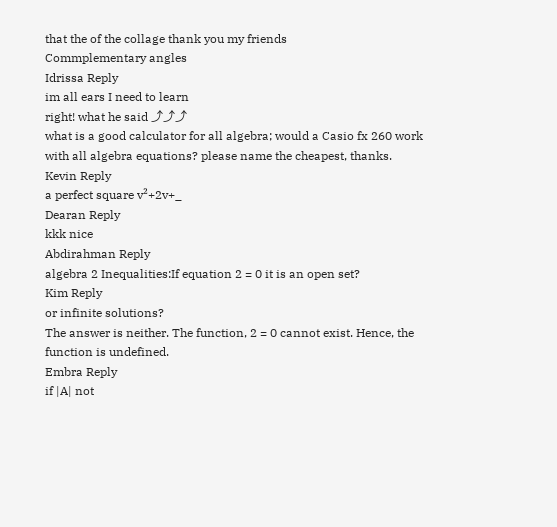that the of the collage thank you my friends
Commplementary angles
Idrissa Reply
im all ears I need to learn
right! what he said ⤴⤴⤴
what is a good calculator for all algebra; would a Casio fx 260 work with all algebra equations? please name the cheapest, thanks.
Kevin Reply
a perfect square v²+2v+_
Dearan Reply
kkk nice
Abdirahman Reply
algebra 2 Inequalities:If equation 2 = 0 it is an open set?
Kim Reply
or infinite solutions?
The answer is neither. The function, 2 = 0 cannot exist. Hence, the function is undefined.
Embra Reply
if |A| not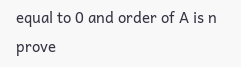equal to 0 and order of A is n prove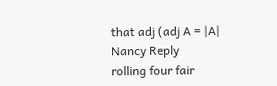that adj (adj A = |A|
Nancy Reply
rolling four fair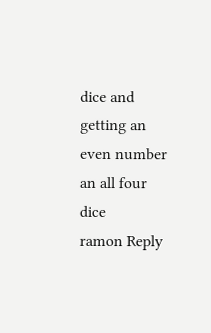dice and getting an even number an all four dice
ramon Reply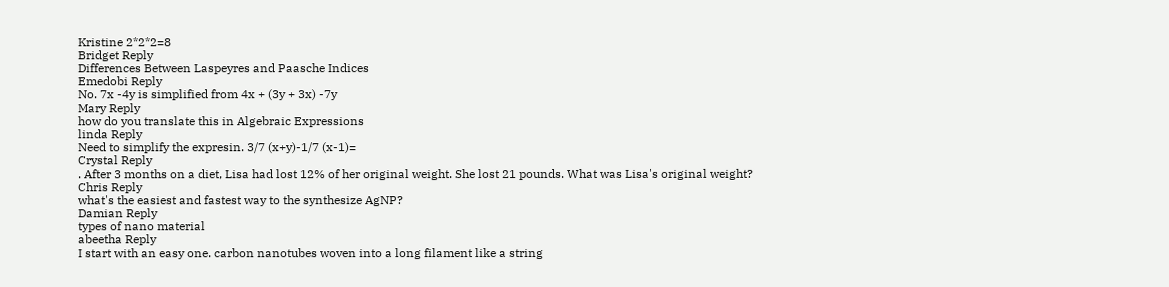Kristine 2*2*2=8
Bridget Reply
Differences Between Laspeyres and Paasche Indices
Emedobi Reply
No. 7x -4y is simplified from 4x + (3y + 3x) -7y
Mary Reply
how do you translate this in Algebraic Expressions
linda Reply
Need to simplify the expresin. 3/7 (x+y)-1/7 (x-1)=
Crystal Reply
. After 3 months on a diet, Lisa had lost 12% of her original weight. She lost 21 pounds. What was Lisa's original weight?
Chris Reply
what's the easiest and fastest way to the synthesize AgNP?
Damian Reply
types of nano material
abeetha Reply
I start with an easy one. carbon nanotubes woven into a long filament like a string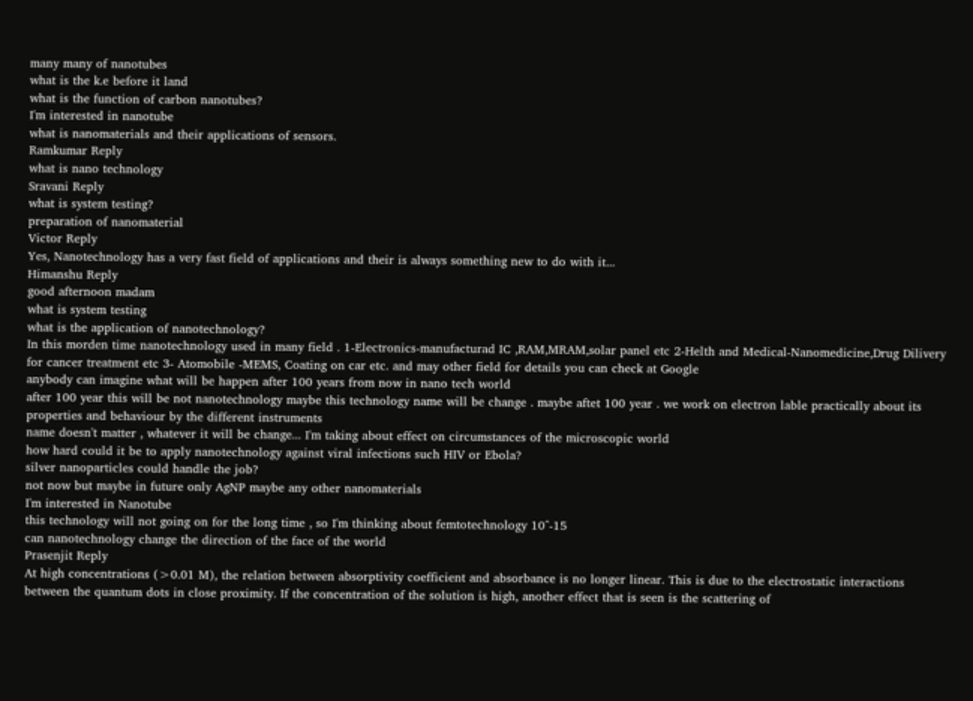many many of nanotubes
what is the k.e before it land
what is the function of carbon nanotubes?
I'm interested in nanotube
what is nanomaterials and their applications of sensors.
Ramkumar Reply
what is nano technology
Sravani Reply
what is system testing?
preparation of nanomaterial
Victor Reply
Yes, Nanotechnology has a very fast field of applications and their is always something new to do with it...
Himanshu Reply
good afternoon madam
what is system testing
what is the application of nanotechnology?
In this morden time nanotechnology used in many field . 1-Electronics-manufacturad IC ,RAM,MRAM,solar panel etc 2-Helth and Medical-Nanomedicine,Drug Dilivery for cancer treatment etc 3- Atomobile -MEMS, Coating on car etc. and may other field for details you can check at Google
anybody can imagine what will be happen after 100 years from now in nano tech world
after 100 year this will be not nanotechnology maybe this technology name will be change . maybe aftet 100 year . we work on electron lable practically about its properties and behaviour by the different instruments
name doesn't matter , whatever it will be change... I'm taking about effect on circumstances of the microscopic world
how hard could it be to apply nanotechnology against viral infections such HIV or Ebola?
silver nanoparticles could handle the job?
not now but maybe in future only AgNP maybe any other nanomaterials
I'm interested in Nanotube
this technology will not going on for the long time , so I'm thinking about femtotechnology 10^-15
can nanotechnology change the direction of the face of the world
Prasenjit Reply
At high concentrations (>0.01 M), the relation between absorptivity coefficient and absorbance is no longer linear. This is due to the electrostatic interactions between the quantum dots in close proximity. If the concentration of the solution is high, another effect that is seen is the scattering of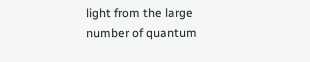light from the large number of quantum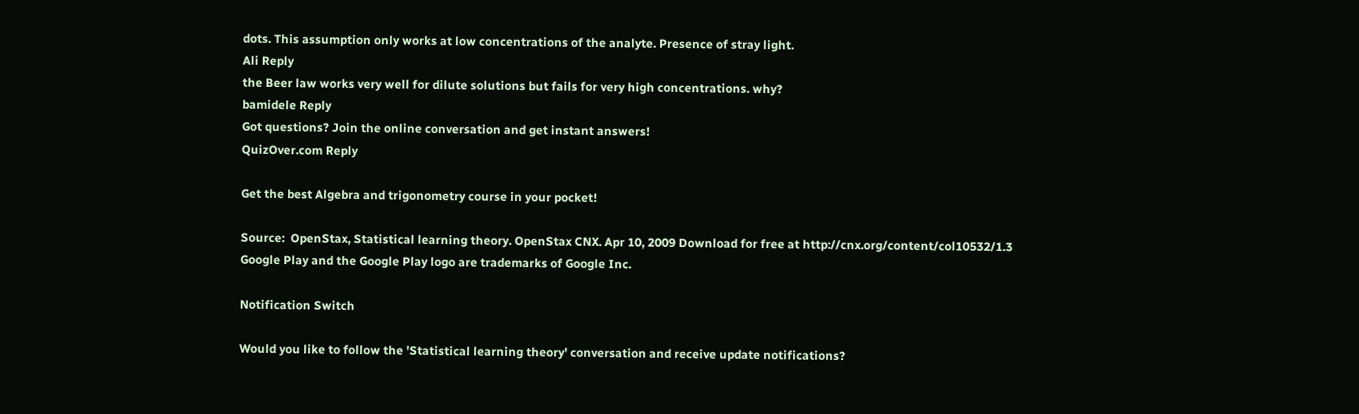dots. This assumption only works at low concentrations of the analyte. Presence of stray light.
Ali Reply
the Beer law works very well for dilute solutions but fails for very high concentrations. why?
bamidele Reply
Got questions? Join the online conversation and get instant answers!
QuizOver.com Reply

Get the best Algebra and trigonometry course in your pocket!

Source:  OpenStax, Statistical learning theory. OpenStax CNX. Apr 10, 2009 Download for free at http://cnx.org/content/col10532/1.3
Google Play and the Google Play logo are trademarks of Google Inc.

Notification Switch

Would you like to follow the 'Statistical learning theory' conversation and receive update notifications?